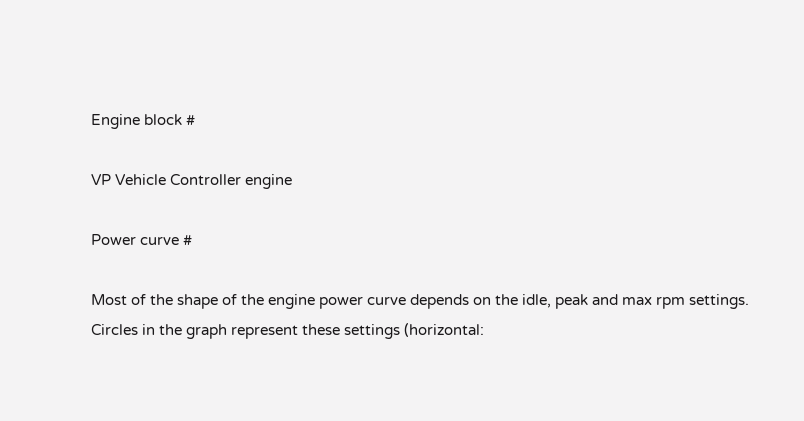Engine block #

VP Vehicle Controller engine

Power curve #

Most of the shape of the engine power curve depends on the idle, peak and max rpm settings. Circles in the graph represent these settings (horizontal: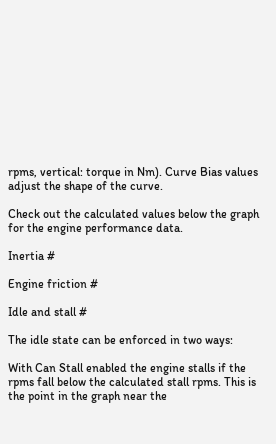rpms, vertical: torque in Nm). Curve Bias values adjust the shape of the curve.

Check out the calculated values below the graph for the engine performance data.

Inertia #

Engine friction #

Idle and stall #

The idle state can be enforced in two ways:

With Can Stall enabled the engine stalls if the rpms fall below the calculated stall rpms. This is the point in the graph near the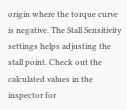origin where the torque curve is negative. The Stall Sensitivity settings helps adjusting the stall point. Check out the calculated values in the inspector for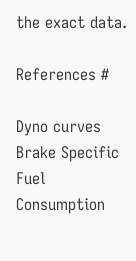the exact data.

References #

Dyno curves
Brake Specific Fuel Consumption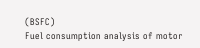(BSFC)
Fuel consumption analysis of motor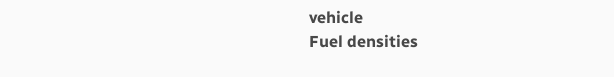vehicle
Fuel densities